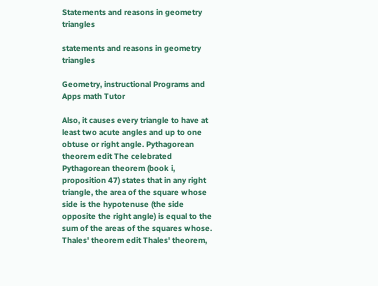Statements and reasons in geometry triangles

statements and reasons in geometry triangles

Geometry, instructional Programs and Apps math Tutor

Also, it causes every triangle to have at least two acute angles and up to one obtuse or right angle. Pythagorean theorem edit The celebrated Pythagorean theorem (book i, proposition 47) states that in any right triangle, the area of the square whose side is the hypotenuse (the side opposite the right angle) is equal to the sum of the areas of the squares whose. Thales' theorem edit Thales' theorem,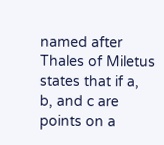named after Thales of Miletus states that if a, b, and c are points on a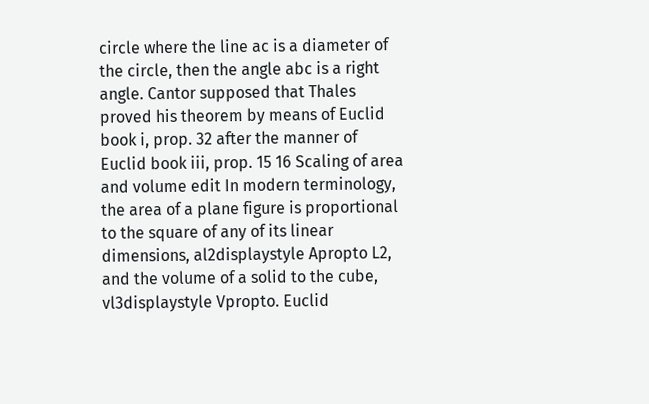circle where the line ac is a diameter of the circle, then the angle abc is a right angle. Cantor supposed that Thales proved his theorem by means of Euclid book i, prop. 32 after the manner of Euclid book iii, prop. 15 16 Scaling of area and volume edit In modern terminology, the area of a plane figure is proportional to the square of any of its linear dimensions, al2displaystyle Apropto L2, and the volume of a solid to the cube, vl3displaystyle Vpropto. Euclid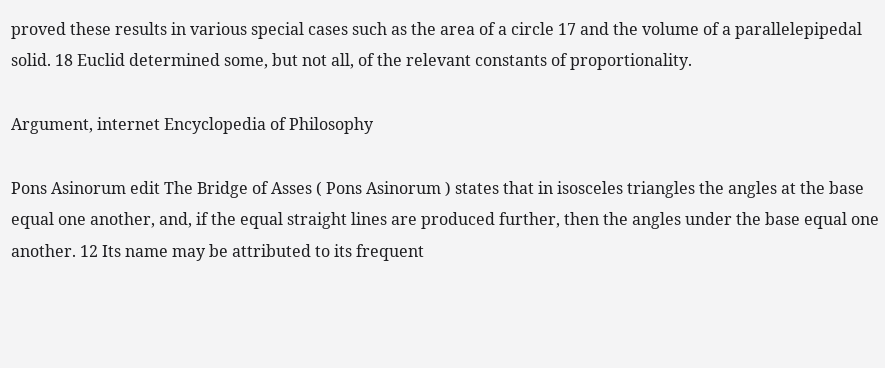proved these results in various special cases such as the area of a circle 17 and the volume of a parallelepipedal solid. 18 Euclid determined some, but not all, of the relevant constants of proportionality.

Argument, internet Encyclopedia of Philosophy

Pons Asinorum edit The Bridge of Asses ( Pons Asinorum ) states that in isosceles triangles the angles at the base equal one another, and, if the equal straight lines are produced further, then the angles under the base equal one another. 12 Its name may be attributed to its frequent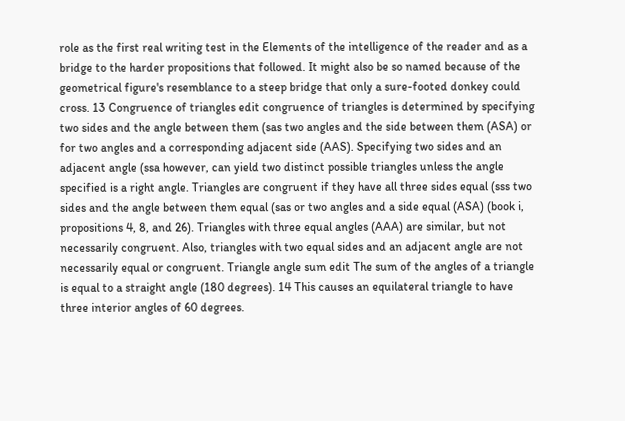role as the first real writing test in the Elements of the intelligence of the reader and as a bridge to the harder propositions that followed. It might also be so named because of the geometrical figure's resemblance to a steep bridge that only a sure-footed donkey could cross. 13 Congruence of triangles edit congruence of triangles is determined by specifying two sides and the angle between them (sas two angles and the side between them (ASA) or for two angles and a corresponding adjacent side (AAS). Specifying two sides and an adjacent angle (ssa however, can yield two distinct possible triangles unless the angle specified is a right angle. Triangles are congruent if they have all three sides equal (sss two sides and the angle between them equal (sas or two angles and a side equal (ASA) (book i, propositions 4, 8, and 26). Triangles with three equal angles (AAA) are similar, but not necessarily congruent. Also, triangles with two equal sides and an adjacent angle are not necessarily equal or congruent. Triangle angle sum edit The sum of the angles of a triangle is equal to a straight angle (180 degrees). 14 This causes an equilateral triangle to have three interior angles of 60 degrees.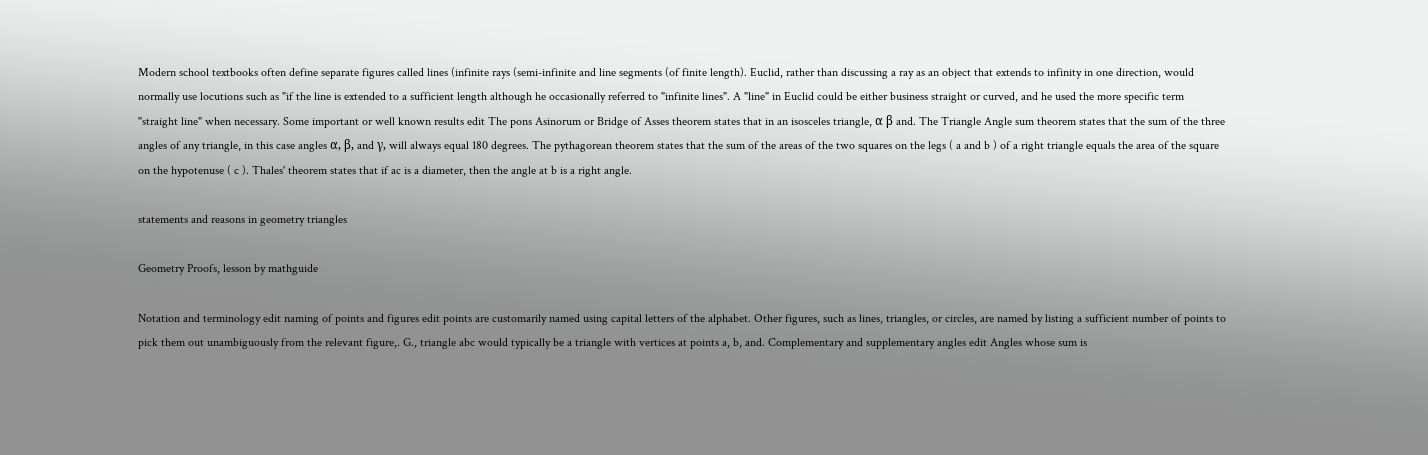Modern school textbooks often define separate figures called lines (infinite rays (semi-infinite and line segments (of finite length). Euclid, rather than discussing a ray as an object that extends to infinity in one direction, would normally use locutions such as "if the line is extended to a sufficient length although he occasionally referred to "infinite lines". A "line" in Euclid could be either business straight or curved, and he used the more specific term "straight line" when necessary. Some important or well known results edit The pons Asinorum or Bridge of Asses theorem states that in an isosceles triangle, α β and. The Triangle Angle sum theorem states that the sum of the three angles of any triangle, in this case angles α, β, and γ, will always equal 180 degrees. The pythagorean theorem states that the sum of the areas of the two squares on the legs ( a and b ) of a right triangle equals the area of the square on the hypotenuse ( c ). Thales' theorem states that if ac is a diameter, then the angle at b is a right angle.

statements and reasons in geometry triangles

Geometry Proofs, lesson by mathguide

Notation and terminology edit naming of points and figures edit points are customarily named using capital letters of the alphabet. Other figures, such as lines, triangles, or circles, are named by listing a sufficient number of points to pick them out unambiguously from the relevant figure,. G., triangle abc would typically be a triangle with vertices at points a, b, and. Complementary and supplementary angles edit Angles whose sum is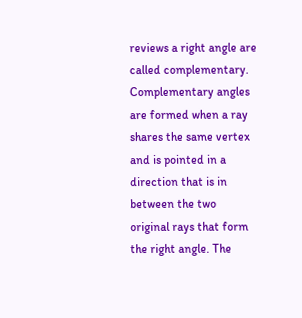reviews a right angle are called complementary. Complementary angles are formed when a ray shares the same vertex and is pointed in a direction that is in between the two original rays that form the right angle. The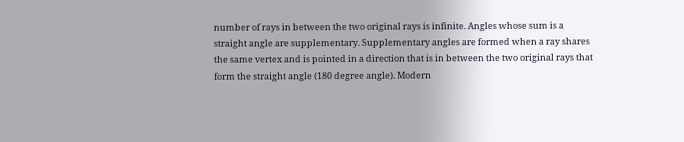number of rays in between the two original rays is infinite. Angles whose sum is a straight angle are supplementary. Supplementary angles are formed when a ray shares the same vertex and is pointed in a direction that is in between the two original rays that form the straight angle (180 degree angle). Modern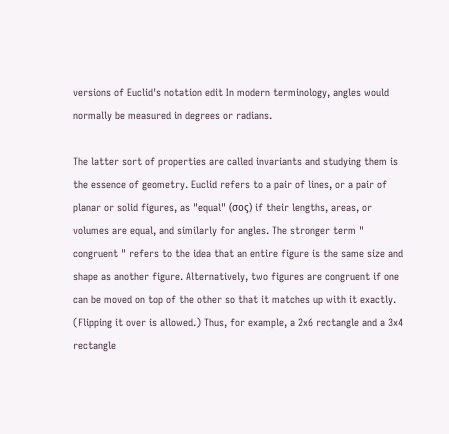versions of Euclid's notation edit In modern terminology, angles would normally be measured in degrees or radians.

The latter sort of properties are called invariants and studying them is the essence of geometry. Euclid refers to a pair of lines, or a pair of planar or solid figures, as "equal" (σος) if their lengths, areas, or volumes are equal, and similarly for angles. The stronger term " congruent " refers to the idea that an entire figure is the same size and shape as another figure. Alternatively, two figures are congruent if one can be moved on top of the other so that it matches up with it exactly. (Flipping it over is allowed.) Thus, for example, a 2x6 rectangle and a 3x4 rectangle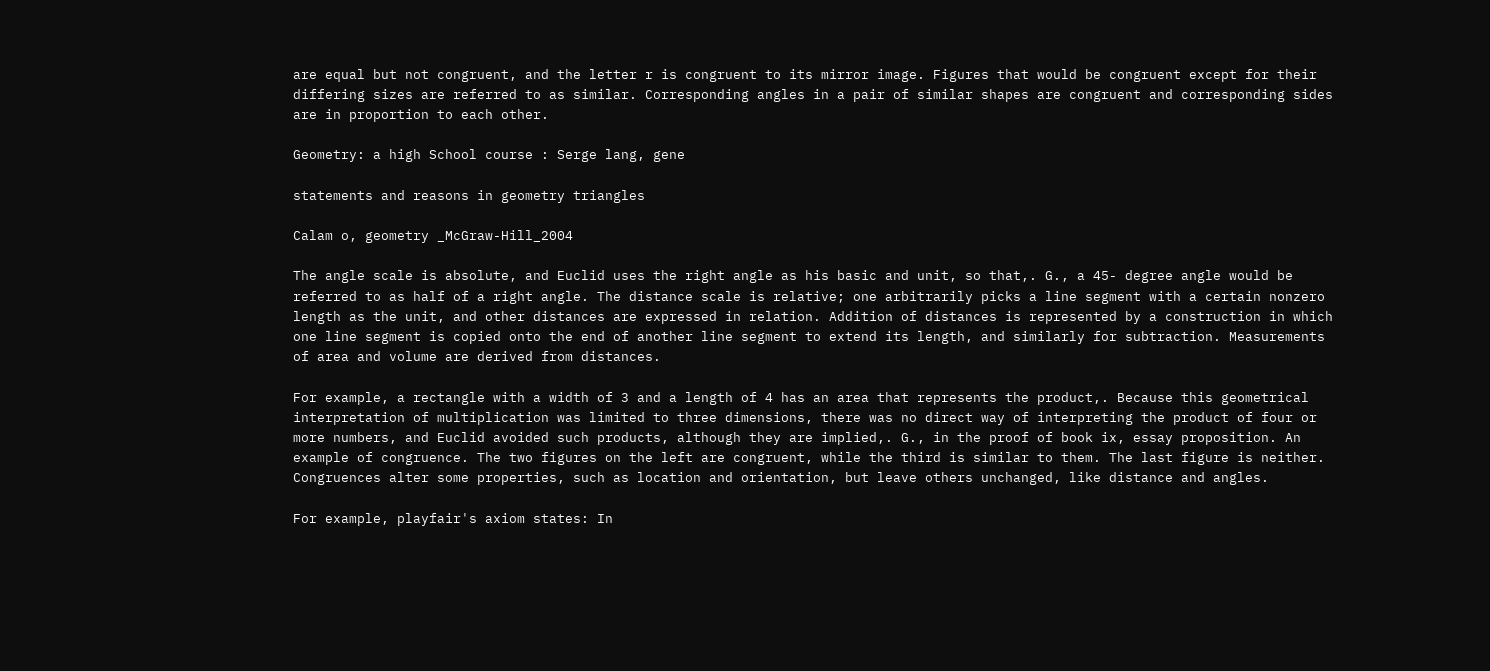are equal but not congruent, and the letter r is congruent to its mirror image. Figures that would be congruent except for their differing sizes are referred to as similar. Corresponding angles in a pair of similar shapes are congruent and corresponding sides are in proportion to each other.

Geometry: a high School course : Serge lang, gene

statements and reasons in geometry triangles

Calam o, geometry _McGraw-Hill_2004

The angle scale is absolute, and Euclid uses the right angle as his basic and unit, so that,. G., a 45- degree angle would be referred to as half of a right angle. The distance scale is relative; one arbitrarily picks a line segment with a certain nonzero length as the unit, and other distances are expressed in relation. Addition of distances is represented by a construction in which one line segment is copied onto the end of another line segment to extend its length, and similarly for subtraction. Measurements of area and volume are derived from distances.

For example, a rectangle with a width of 3 and a length of 4 has an area that represents the product,. Because this geometrical interpretation of multiplication was limited to three dimensions, there was no direct way of interpreting the product of four or more numbers, and Euclid avoided such products, although they are implied,. G., in the proof of book ix, essay proposition. An example of congruence. The two figures on the left are congruent, while the third is similar to them. The last figure is neither. Congruences alter some properties, such as location and orientation, but leave others unchanged, like distance and angles.

For example, playfair's axiom states: In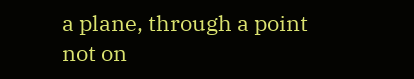a plane, through a point not on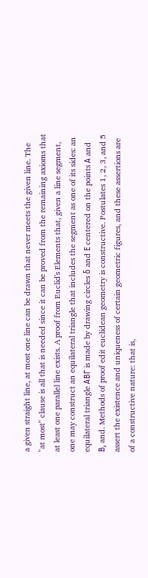a given straight line, at most one line can be drawn that never meets the given line. The "at most" clause is all that is needed since it can be proved from the remaining axioms that at least one parallel line exists. A proof from Euclid's Elements that, given a line segment, one may construct an equilateral triangle that includes the segment as one of its sides: an equilateral triangle ΑΒΓ is made by drawing circles δ and Ε centered on the points Α and Β, and. Methods of proof edit euclidean geometry is constructive. Postulates 1, 2, 3, and 5 assert the existence and uniqueness of certain geometric figures, and these assertions are of a constructive nature: that is,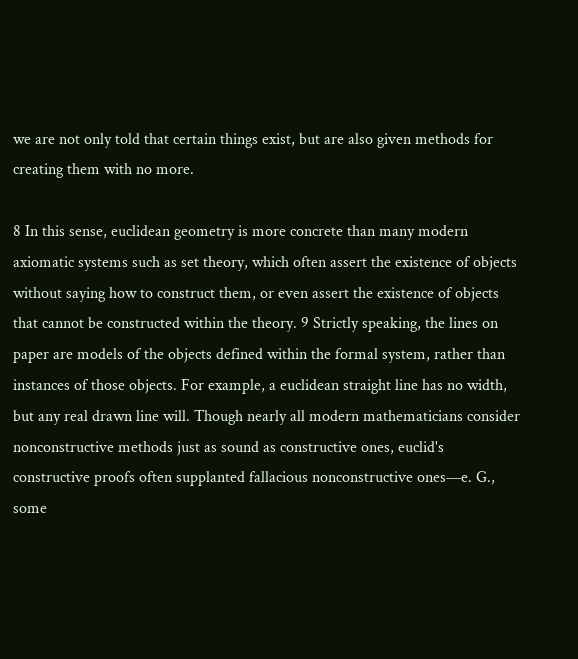we are not only told that certain things exist, but are also given methods for creating them with no more.

8 In this sense, euclidean geometry is more concrete than many modern axiomatic systems such as set theory, which often assert the existence of objects without saying how to construct them, or even assert the existence of objects that cannot be constructed within the theory. 9 Strictly speaking, the lines on paper are models of the objects defined within the formal system, rather than instances of those objects. For example, a euclidean straight line has no width, but any real drawn line will. Though nearly all modern mathematicians consider nonconstructive methods just as sound as constructive ones, euclid's constructive proofs often supplanted fallacious nonconstructive ones—e. G., some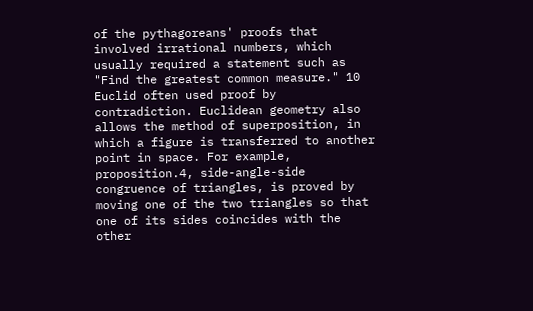of the pythagoreans' proofs that involved irrational numbers, which usually required a statement such as "Find the greatest common measure." 10 Euclid often used proof by contradiction. Euclidean geometry also allows the method of superposition, in which a figure is transferred to another point in space. For example, proposition.4, side-angle-side congruence of triangles, is proved by moving one of the two triangles so that one of its sides coincides with the other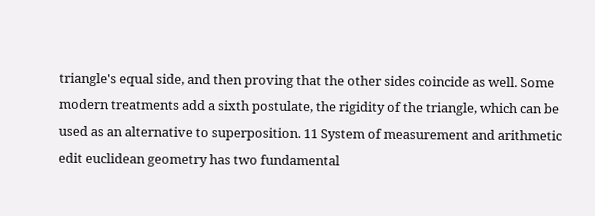triangle's equal side, and then proving that the other sides coincide as well. Some modern treatments add a sixth postulate, the rigidity of the triangle, which can be used as an alternative to superposition. 11 System of measurement and arithmetic edit euclidean geometry has two fundamental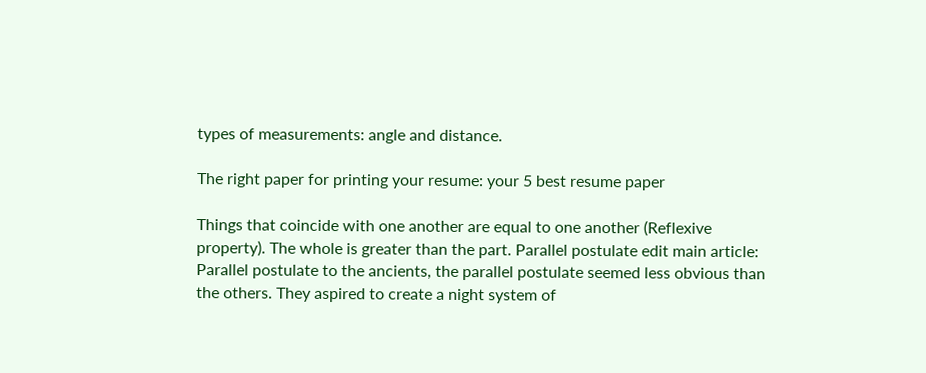types of measurements: angle and distance.

The right paper for printing your resume: your 5 best resume paper

Things that coincide with one another are equal to one another (Reflexive property). The whole is greater than the part. Parallel postulate edit main article: Parallel postulate to the ancients, the parallel postulate seemed less obvious than the others. They aspired to create a night system of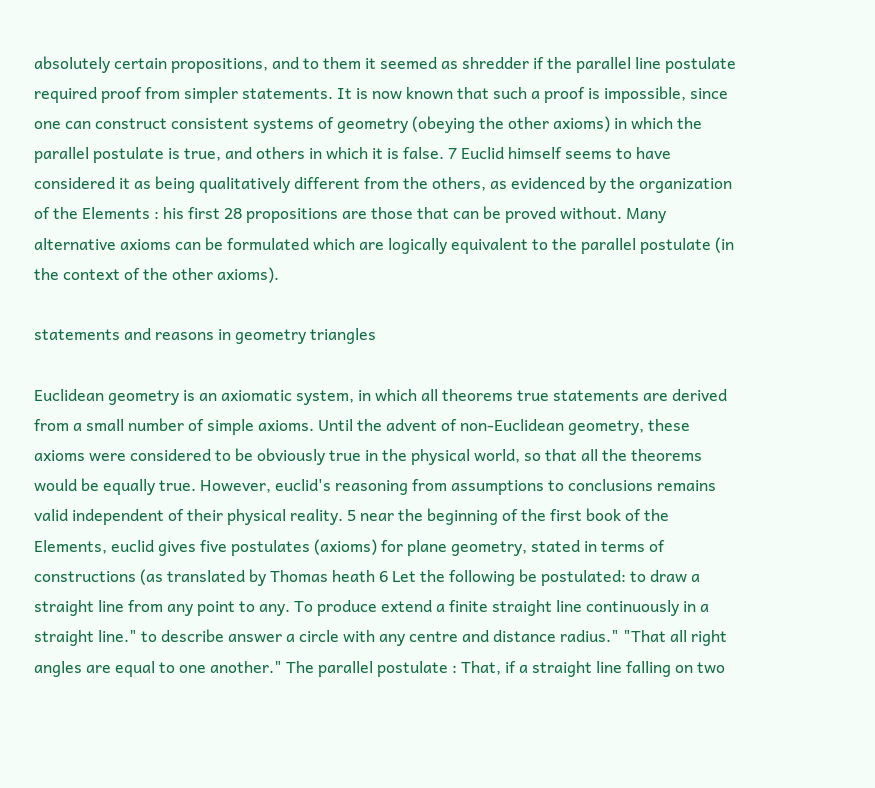absolutely certain propositions, and to them it seemed as shredder if the parallel line postulate required proof from simpler statements. It is now known that such a proof is impossible, since one can construct consistent systems of geometry (obeying the other axioms) in which the parallel postulate is true, and others in which it is false. 7 Euclid himself seems to have considered it as being qualitatively different from the others, as evidenced by the organization of the Elements : his first 28 propositions are those that can be proved without. Many alternative axioms can be formulated which are logically equivalent to the parallel postulate (in the context of the other axioms).

statements and reasons in geometry triangles

Euclidean geometry is an axiomatic system, in which all theorems true statements are derived from a small number of simple axioms. Until the advent of non-Euclidean geometry, these axioms were considered to be obviously true in the physical world, so that all the theorems would be equally true. However, euclid's reasoning from assumptions to conclusions remains valid independent of their physical reality. 5 near the beginning of the first book of the Elements, euclid gives five postulates (axioms) for plane geometry, stated in terms of constructions (as translated by Thomas heath 6 Let the following be postulated: to draw a straight line from any point to any. To produce extend a finite straight line continuously in a straight line." to describe answer a circle with any centre and distance radius." "That all right angles are equal to one another." The parallel postulate : That, if a straight line falling on two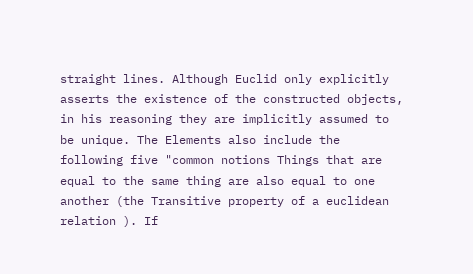straight lines. Although Euclid only explicitly asserts the existence of the constructed objects, in his reasoning they are implicitly assumed to be unique. The Elements also include the following five "common notions Things that are equal to the same thing are also equal to one another (the Transitive property of a euclidean relation ). If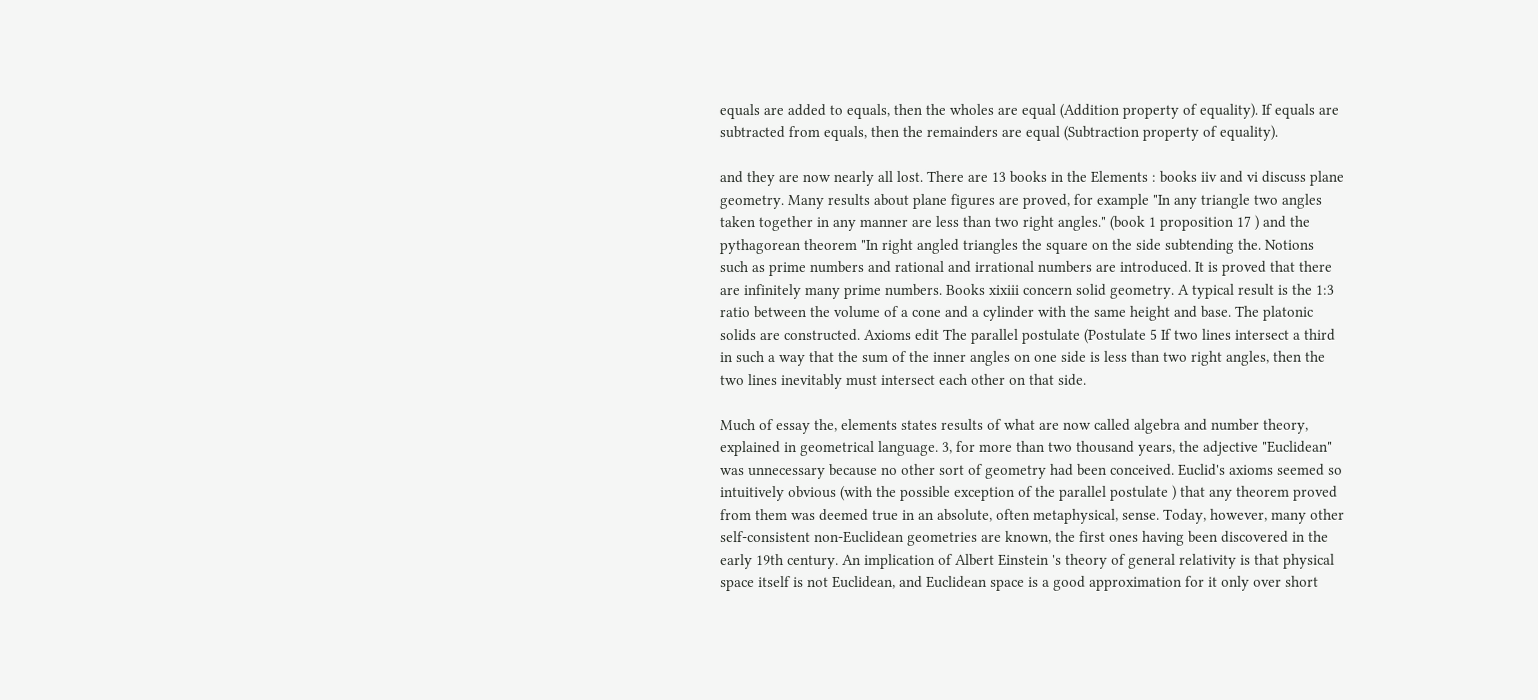equals are added to equals, then the wholes are equal (Addition property of equality). If equals are subtracted from equals, then the remainders are equal (Subtraction property of equality).

and they are now nearly all lost. There are 13 books in the Elements : books iiv and vi discuss plane geometry. Many results about plane figures are proved, for example "In any triangle two angles taken together in any manner are less than two right angles." (book 1 proposition 17 ) and the pythagorean theorem "In right angled triangles the square on the side subtending the. Notions such as prime numbers and rational and irrational numbers are introduced. It is proved that there are infinitely many prime numbers. Books xixiii concern solid geometry. A typical result is the 1:3 ratio between the volume of a cone and a cylinder with the same height and base. The platonic solids are constructed. Axioms edit The parallel postulate (Postulate 5 If two lines intersect a third in such a way that the sum of the inner angles on one side is less than two right angles, then the two lines inevitably must intersect each other on that side.

Much of essay the, elements states results of what are now called algebra and number theory, explained in geometrical language. 3, for more than two thousand years, the adjective "Euclidean" was unnecessary because no other sort of geometry had been conceived. Euclid's axioms seemed so intuitively obvious (with the possible exception of the parallel postulate ) that any theorem proved from them was deemed true in an absolute, often metaphysical, sense. Today, however, many other self-consistent non-Euclidean geometries are known, the first ones having been discovered in the early 19th century. An implication of Albert Einstein 's theory of general relativity is that physical space itself is not Euclidean, and Euclidean space is a good approximation for it only over short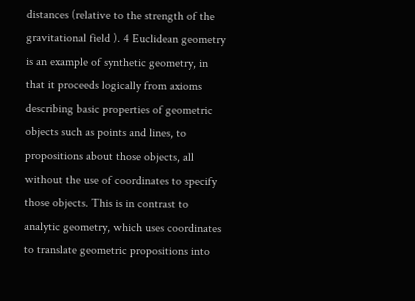distances (relative to the strength of the gravitational field ). 4 Euclidean geometry is an example of synthetic geometry, in that it proceeds logically from axioms describing basic properties of geometric objects such as points and lines, to propositions about those objects, all without the use of coordinates to specify those objects. This is in contrast to analytic geometry, which uses coordinates to translate geometric propositions into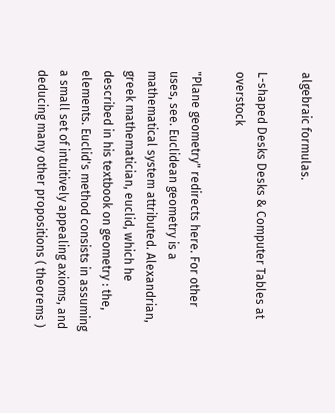algebraic formulas.

L-shaped Desks Desks & Computer Tables at overstock

"Plane geometry" redirects here. For other uses, see. Euclidean geometry is a mathematical system attributed. Alexandrian, greek mathematician, euclid, which he described in his textbook on geometry : the, elements. Euclid's method consists in assuming a small set of intuitively appealing axioms, and deducing many other propositions ( theorems )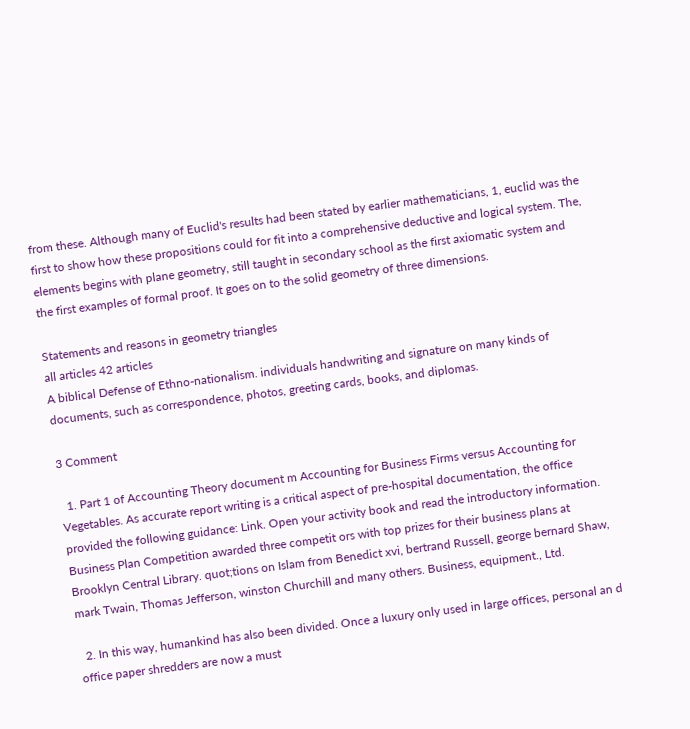from these. Although many of Euclid's results had been stated by earlier mathematicians, 1, euclid was the first to show how these propositions could for fit into a comprehensive deductive and logical system. The, elements begins with plane geometry, still taught in secondary school as the first axiomatic system and the first examples of formal proof. It goes on to the solid geometry of three dimensions.

Statements and reasons in geometry triangles
all articles 42 articles
A biblical Defense of Ethno-nationalism. individuals handwriting and signature on many kinds of documents, such as correspondence, photos, greeting cards, books, and diplomas.

3 Comment

  1. Part 1 of Accounting Theory document m Accounting for Business Firms versus Accounting for Vegetables. As accurate report writing is a critical aspect of pre-hospital documentation, the office provided the following guidance: Link. Open your activity book and read the introductory information. Business Plan Competition awarded three competit ors with top prizes for their business plans at Brooklyn Central Library. quot;tions on Islam from Benedict xvi, bertrand Russell, george bernard Shaw, mark Twain, Thomas Jefferson, winston Churchill and many others. Business, equipment., Ltd.

  2. In this way, humankind has also been divided. Once a luxury only used in large offices, personal an d office paper shredders are now a must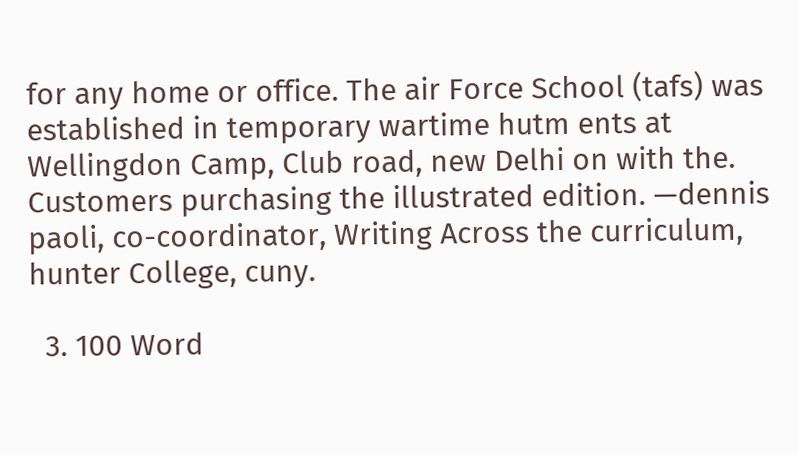for any home or office. The air Force School (tafs) was established in temporary wartime hutm ents at Wellingdon Camp, Club road, new Delhi on with the. Customers purchasing the illustrated edition. —dennis paoli, co-coordinator, Writing Across the curriculum, hunter College, cuny.

  3. 100 Word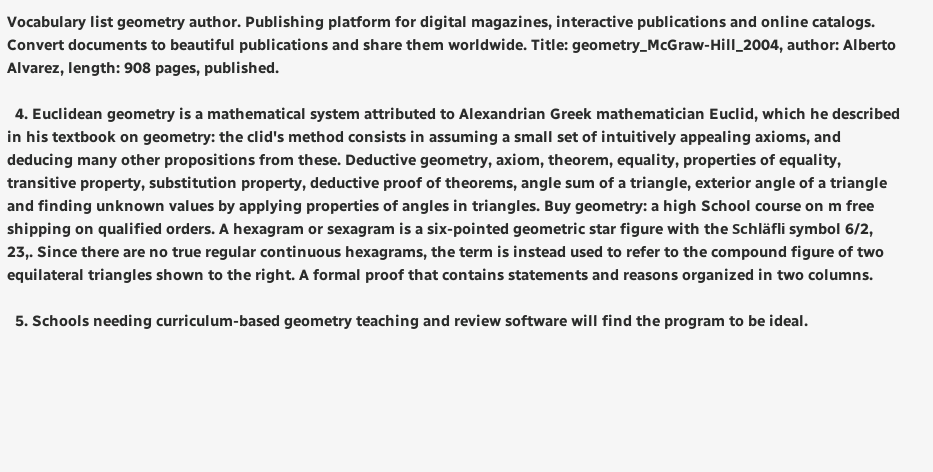Vocabulary list geometry author. Publishing platform for digital magazines, interactive publications and online catalogs. Convert documents to beautiful publications and share them worldwide. Title: geometry_McGraw-Hill_2004, author: Alberto Alvarez, length: 908 pages, published.

  4. Euclidean geometry is a mathematical system attributed to Alexandrian Greek mathematician Euclid, which he described in his textbook on geometry: the clid's method consists in assuming a small set of intuitively appealing axioms, and deducing many other propositions from these. Deductive geometry, axiom, theorem, equality, properties of equality, transitive property, substitution property, deductive proof of theorems, angle sum of a triangle, exterior angle of a triangle and finding unknown values by applying properties of angles in triangles. Buy geometry: a high School course on m free shipping on qualified orders. A hexagram or sexagram is a six-pointed geometric star figure with the Schläfli symbol 6/2, 23,. Since there are no true regular continuous hexagrams, the term is instead used to refer to the compound figure of two equilateral triangles shown to the right. A formal proof that contains statements and reasons organized in two columns.

  5. Schools needing curriculum-based geometry teaching and review software will find the program to be ideal.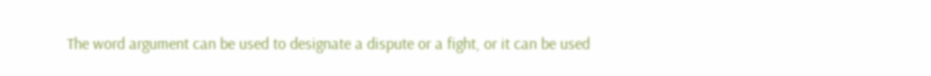The word argument can be used to designate a dispute or a fight, or it can be used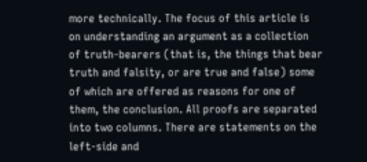more technically. The focus of this article is on understanding an argument as a collection of truth-bearers (that is, the things that bear truth and falsity, or are true and false) some of which are offered as reasons for one of them, the conclusion. All proofs are separated into two columns. There are statements on the left-side and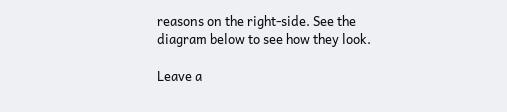reasons on the right-side. See the diagram below to see how they look.

Leave a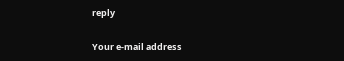reply

Your e-mail address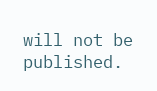will not be published.